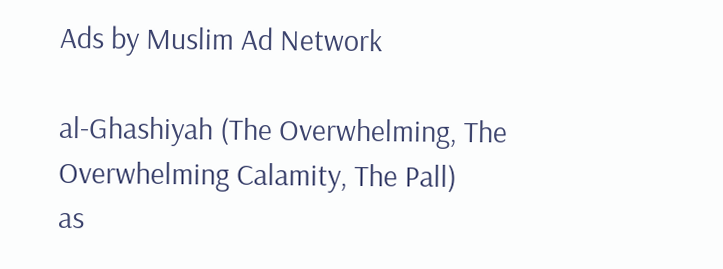Ads by Muslim Ad Network

al-Ghashiyah (The Overwhelming, The Overwhelming Calamity, The Pall)
as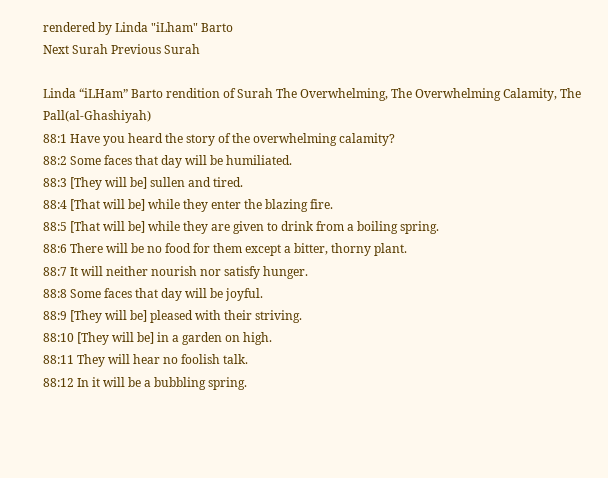rendered by Linda "iLham" Barto
Next Surah Previous Surah

Linda “iLHam” Barto rendition of Surah The Overwhelming, The Overwhelming Calamity, The Pall(al-Ghashiyah)
88:1 Have you heard the story of the overwhelming calamity?
88:2 Some faces that day will be humiliated.
88:3 [They will be] sullen and tired.
88:4 [That will be] while they enter the blazing fire.
88:5 [That will be] while they are given to drink from a boiling spring.
88:6 There will be no food for them except a bitter, thorny plant.
88:7 It will neither nourish nor satisfy hunger.
88:8 Some faces that day will be joyful.
88:9 [They will be] pleased with their striving.
88:10 [They will be] in a garden on high.
88:11 They will hear no foolish talk.
88:12 In it will be a bubbling spring.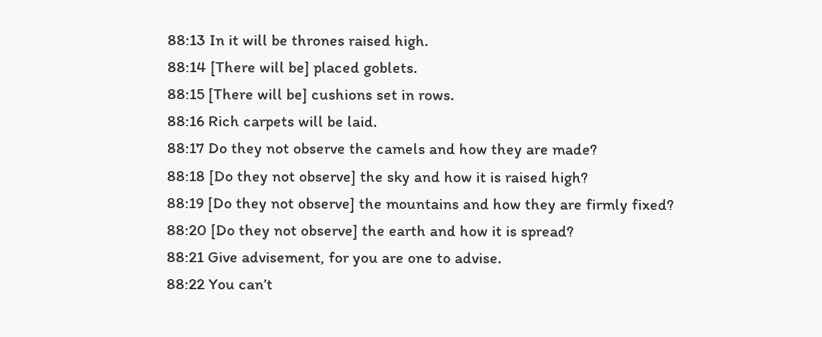88:13 In it will be thrones raised high.
88:14 [There will be] placed goblets.
88:15 [There will be] cushions set in rows.
88:16 Rich carpets will be laid.
88:17 Do they not observe the camels and how they are made?
88:18 [Do they not observe] the sky and how it is raised high?
88:19 [Do they not observe] the mountains and how they are firmly fixed?
88:20 [Do they not observe] the earth and how it is spread?
88:21 Give advisement, for you are one to advise.
88:22 You can’t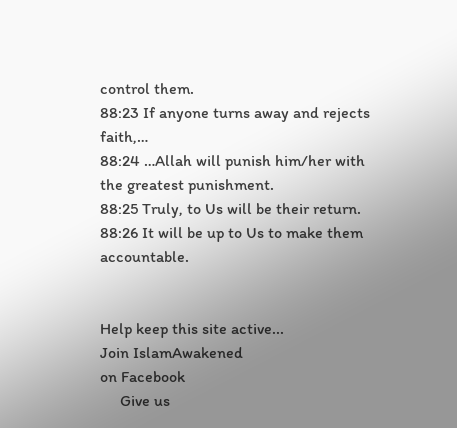control them.
88:23 If anyone turns away and rejects faith,…
88:24 …Allah will punish him/her with the greatest punishment.
88:25 Truly, to Us will be their return.
88:26 It will be up to Us to make them accountable.


Help keep this site active...
Join IslamAwakened
on Facebook
     Give us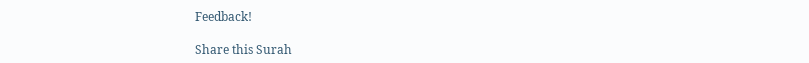Feedback!

Share this Surah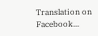Translation on Facebook...